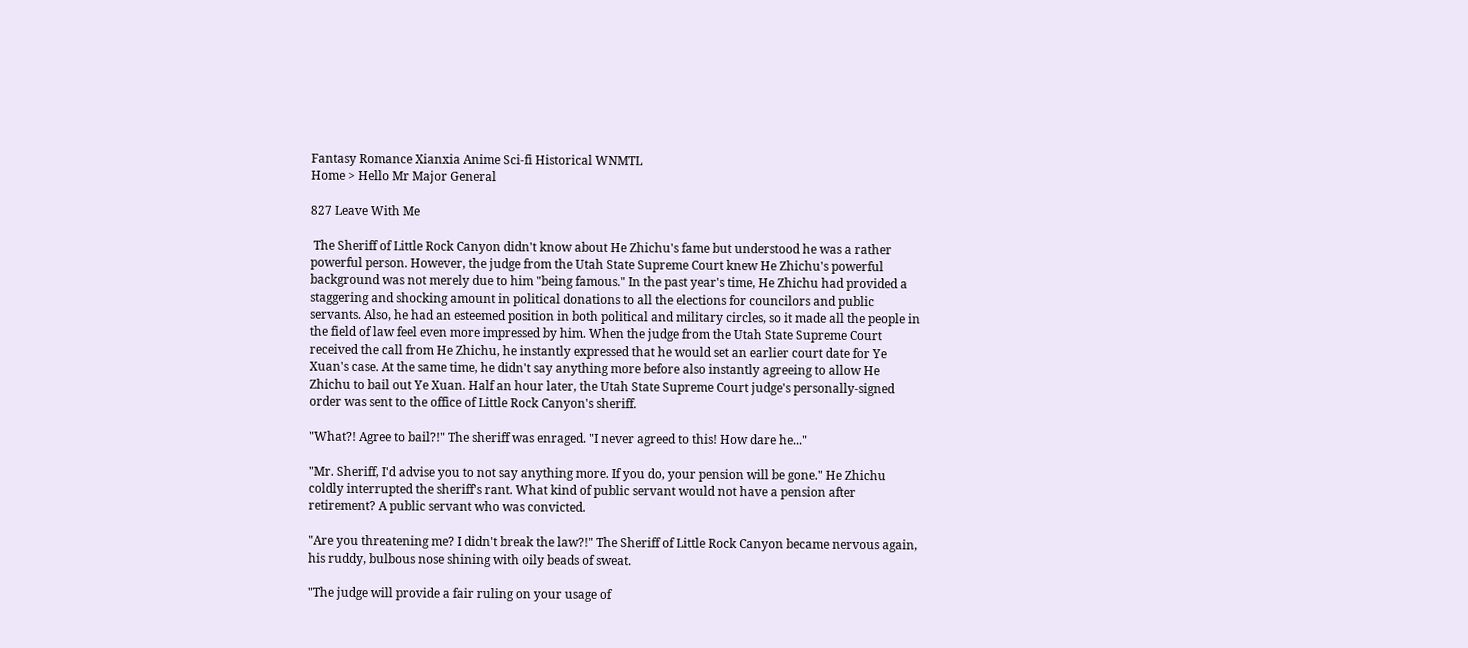Fantasy Romance Xianxia Anime Sci-fi Historical WNMTL
Home > Hello Mr Major General

827 Leave With Me

 The Sheriff of Little Rock Canyon didn't know about He Zhichu's fame but understood he was a rather powerful person. However, the judge from the Utah State Supreme Court knew He Zhichu's powerful background was not merely due to him "being famous." In the past year's time, He Zhichu had provided a staggering and shocking amount in political donations to all the elections for councilors and public servants. Also, he had an esteemed position in both political and military circles, so it made all the people in the field of law feel even more impressed by him. When the judge from the Utah State Supreme Court received the call from He Zhichu, he instantly expressed that he would set an earlier court date for Ye Xuan's case. At the same time, he didn't say anything more before also instantly agreeing to allow He Zhichu to bail out Ye Xuan. Half an hour later, the Utah State Supreme Court judge's personally-signed order was sent to the office of Little Rock Canyon's sheriff.

"What?! Agree to bail?!" The sheriff was enraged. "I never agreed to this! How dare he..."

"Mr. Sheriff, I'd advise you to not say anything more. If you do, your pension will be gone." He Zhichu coldly interrupted the sheriff's rant. What kind of public servant would not have a pension after retirement? A public servant who was convicted.

"Are you threatening me? I didn't break the law?!" The Sheriff of Little Rock Canyon became nervous again, his ruddy, bulbous nose shining with oily beads of sweat.

"The judge will provide a fair ruling on your usage of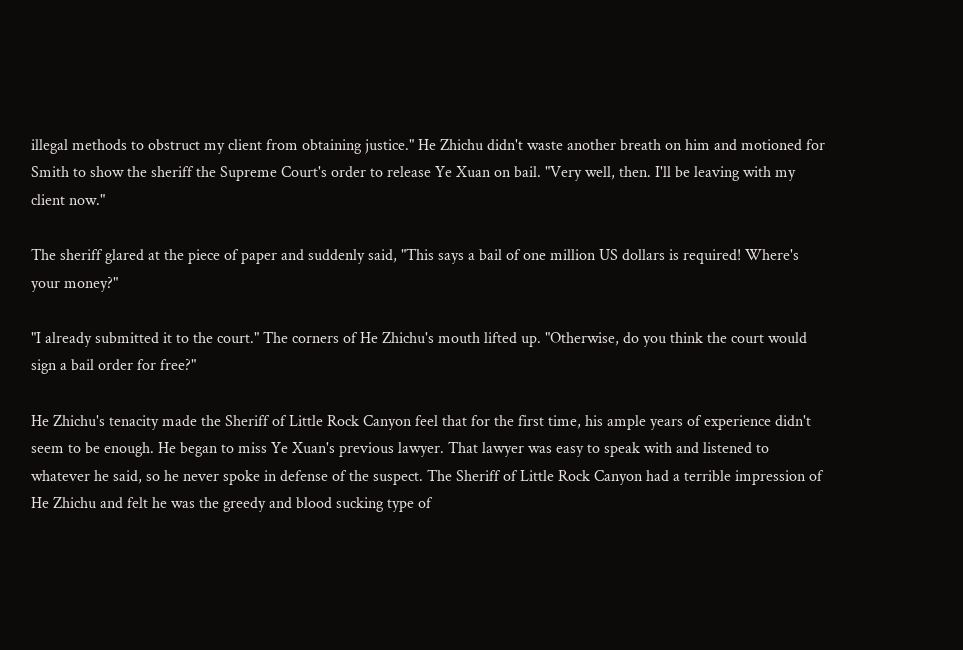illegal methods to obstruct my client from obtaining justice." He Zhichu didn't waste another breath on him and motioned for Smith to show the sheriff the Supreme Court's order to release Ye Xuan on bail. "Very well, then. I'll be leaving with my client now."

The sheriff glared at the piece of paper and suddenly said, "This says a bail of one million US dollars is required! Where's your money?"

"I already submitted it to the court." The corners of He Zhichu's mouth lifted up. "Otherwise, do you think the court would sign a bail order for free?"

He Zhichu's tenacity made the Sheriff of Little Rock Canyon feel that for the first time, his ample years of experience didn't seem to be enough. He began to miss Ye Xuan's previous lawyer. That lawyer was easy to speak with and listened to whatever he said, so he never spoke in defense of the suspect. The Sheriff of Little Rock Canyon had a terrible impression of He Zhichu and felt he was the greedy and blood sucking type of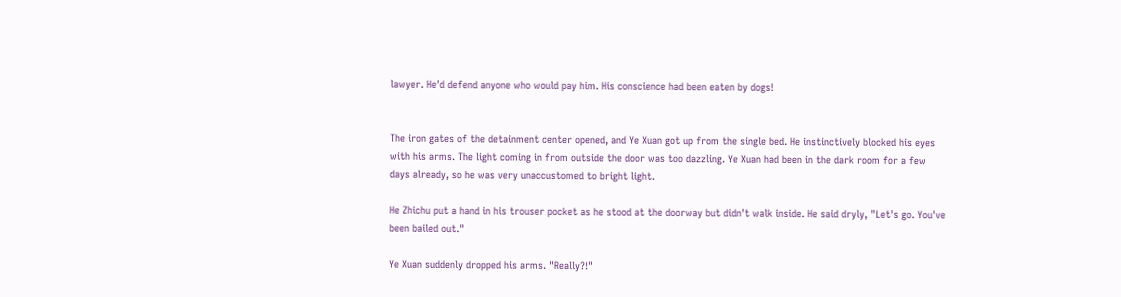lawyer. He'd defend anyone who would pay him. His conscience had been eaten by dogs!


The iron gates of the detainment center opened, and Ye Xuan got up from the single bed. He instinctively blocked his eyes with his arms. The light coming in from outside the door was too dazzling. Ye Xuan had been in the dark room for a few days already, so he was very unaccustomed to bright light.

He Zhichu put a hand in his trouser pocket as he stood at the doorway but didn't walk inside. He said dryly, "Let's go. You've been bailed out."

Ye Xuan suddenly dropped his arms. "Really?!"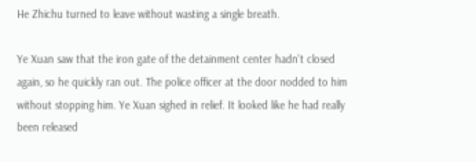He Zhichu turned to leave without wasting a single breath.

Ye Xuan saw that the iron gate of the detainment center hadn't closed again, so he quickly ran out. The police officer at the door nodded to him without stopping him. Ye Xuan sighed in relief. It looked like he had really been released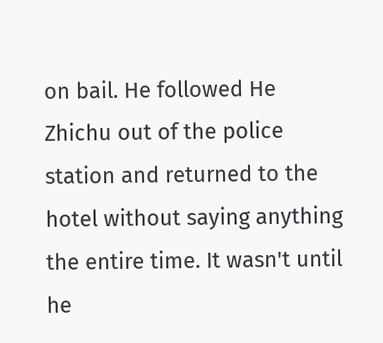on bail. He followed He Zhichu out of the police station and returned to the hotel without saying anything the entire time. It wasn't until he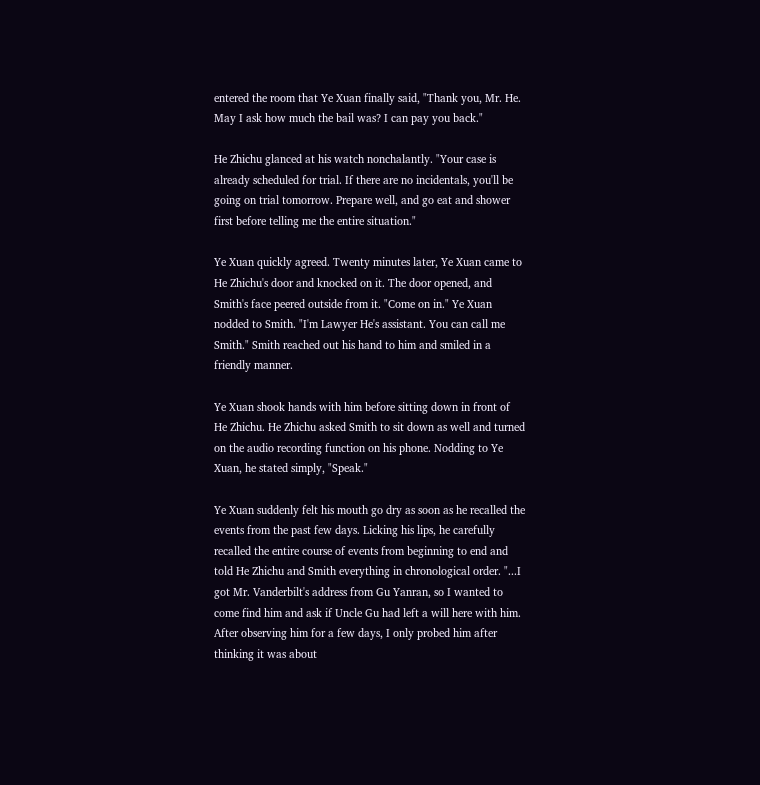entered the room that Ye Xuan finally said, "Thank you, Mr. He. May I ask how much the bail was? I can pay you back."

He Zhichu glanced at his watch nonchalantly. "Your case is already scheduled for trial. If there are no incidentals, you'll be going on trial tomorrow. Prepare well, and go eat and shower first before telling me the entire situation."

Ye Xuan quickly agreed. Twenty minutes later, Ye Xuan came to He Zhichu's door and knocked on it. The door opened, and Smith's face peered outside from it. "Come on in." Ye Xuan nodded to Smith. "I'm Lawyer He's assistant. You can call me Smith." Smith reached out his hand to him and smiled in a friendly manner.

Ye Xuan shook hands with him before sitting down in front of He Zhichu. He Zhichu asked Smith to sit down as well and turned on the audio recording function on his phone. Nodding to Ye Xuan, he stated simply, "Speak."

Ye Xuan suddenly felt his mouth go dry as soon as he recalled the events from the past few days. Licking his lips, he carefully recalled the entire course of events from beginning to end and told He Zhichu and Smith everything in chronological order. "...I got Mr. Vanderbilt's address from Gu Yanran, so I wanted to come find him and ask if Uncle Gu had left a will here with him. After observing him for a few days, I only probed him after thinking it was about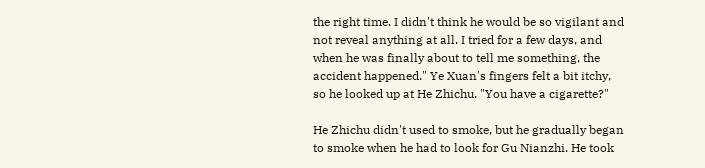the right time. I didn't think he would be so vigilant and not reveal anything at all. I tried for a few days, and when he was finally about to tell me something, the accident happened." Ye Xuan's fingers felt a bit itchy, so he looked up at He Zhichu. "You have a cigarette?"

He Zhichu didn't used to smoke, but he gradually began to smoke when he had to look for Gu Nianzhi. He took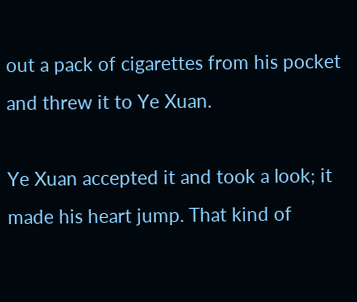out a pack of cigarettes from his pocket and threw it to Ye Xuan.

Ye Xuan accepted it and took a look; it made his heart jump. That kind of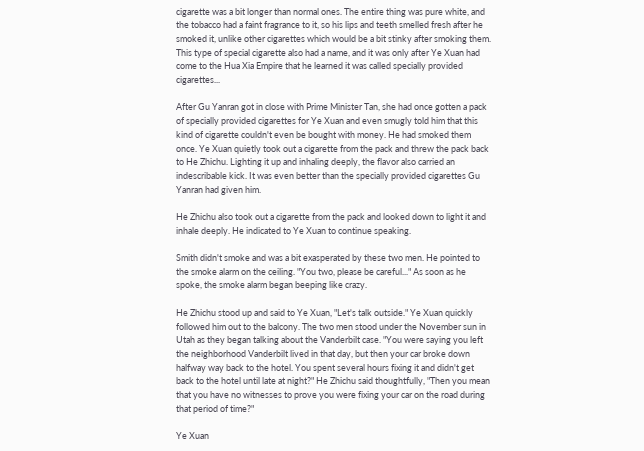cigarette was a bit longer than normal ones. The entire thing was pure white, and the tobacco had a faint fragrance to it, so his lips and teeth smelled fresh after he smoked it, unlike other cigarettes which would be a bit stinky after smoking them. This type of special cigarette also had a name, and it was only after Ye Xuan had come to the Hua Xia Empire that he learned it was called specially provided cigarettes...

After Gu Yanran got in close with Prime Minister Tan, she had once gotten a pack of specially provided cigarettes for Ye Xuan and even smugly told him that this kind of cigarette couldn't even be bought with money. He had smoked them once. Ye Xuan quietly took out a cigarette from the pack and threw the pack back to He Zhichu. Lighting it up and inhaling deeply, the flavor also carried an indescribable kick. It was even better than the specially provided cigarettes Gu Yanran had given him.

He Zhichu also took out a cigarette from the pack and looked down to light it and inhale deeply. He indicated to Ye Xuan to continue speaking.

Smith didn't smoke and was a bit exasperated by these two men. He pointed to the smoke alarm on the ceiling. "You two, please be careful..." As soon as he spoke, the smoke alarm began beeping like crazy.

He Zhichu stood up and said to Ye Xuan, "Let's talk outside." Ye Xuan quickly followed him out to the balcony. The two men stood under the November sun in Utah as they began talking about the Vanderbilt case. "You were saying you left the neighborhood Vanderbilt lived in that day, but then your car broke down halfway way back to the hotel. You spent several hours fixing it and didn't get back to the hotel until late at night?" He Zhichu said thoughtfully, "Then you mean that you have no witnesses to prove you were fixing your car on the road during that period of time?"

Ye Xuan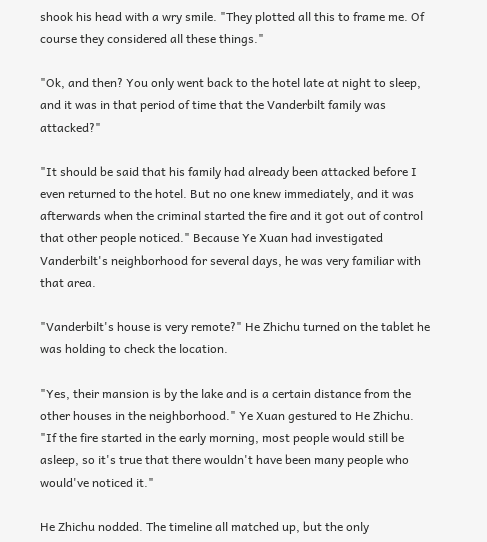shook his head with a wry smile. "They plotted all this to frame me. Of course they considered all these things."

"Ok, and then? You only went back to the hotel late at night to sleep, and it was in that period of time that the Vanderbilt family was attacked?"

"It should be said that his family had already been attacked before I even returned to the hotel. But no one knew immediately, and it was afterwards when the criminal started the fire and it got out of control that other people noticed." Because Ye Xuan had investigated Vanderbilt's neighborhood for several days, he was very familiar with that area.

"Vanderbilt's house is very remote?" He Zhichu turned on the tablet he was holding to check the location.

"Yes, their mansion is by the lake and is a certain distance from the other houses in the neighborhood." Ye Xuan gestured to He Zhichu. "If the fire started in the early morning, most people would still be asleep, so it's true that there wouldn't have been many people who would've noticed it."

He Zhichu nodded. The timeline all matched up, but the only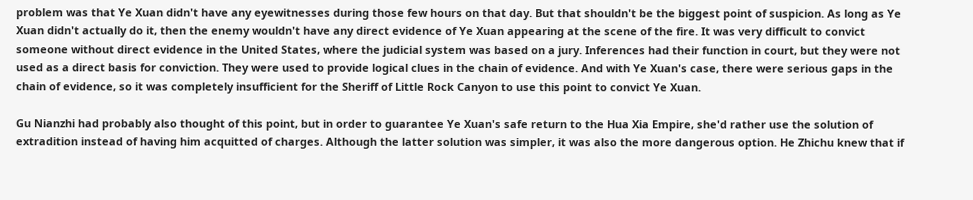problem was that Ye Xuan didn't have any eyewitnesses during those few hours on that day. But that shouldn't be the biggest point of suspicion. As long as Ye Xuan didn't actually do it, then the enemy wouldn't have any direct evidence of Ye Xuan appearing at the scene of the fire. It was very difficult to convict someone without direct evidence in the United States, where the judicial system was based on a jury. Inferences had their function in court, but they were not used as a direct basis for conviction. They were used to provide logical clues in the chain of evidence. And with Ye Xuan's case, there were serious gaps in the chain of evidence, so it was completely insufficient for the Sheriff of Little Rock Canyon to use this point to convict Ye Xuan.

Gu Nianzhi had probably also thought of this point, but in order to guarantee Ye Xuan's safe return to the Hua Xia Empire, she'd rather use the solution of extradition instead of having him acquitted of charges. Although the latter solution was simpler, it was also the more dangerous option. He Zhichu knew that if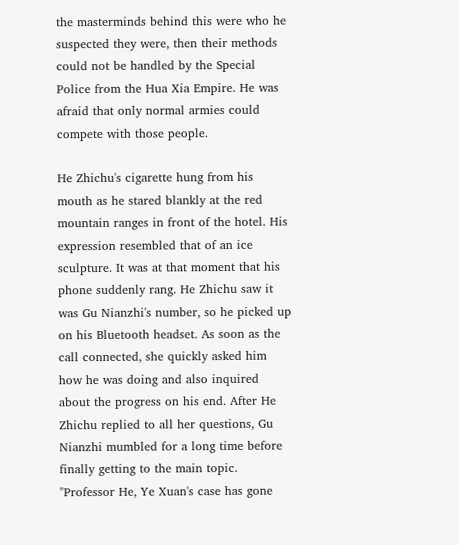the masterminds behind this were who he suspected they were, then their methods could not be handled by the Special Police from the Hua Xia Empire. He was afraid that only normal armies could compete with those people.

He Zhichu's cigarette hung from his mouth as he stared blankly at the red mountain ranges in front of the hotel. His expression resembled that of an ice sculpture. It was at that moment that his phone suddenly rang. He Zhichu saw it was Gu Nianzhi's number, so he picked up on his Bluetooth headset. As soon as the call connected, she quickly asked him how he was doing and also inquired about the progress on his end. After He Zhichu replied to all her questions, Gu Nianzhi mumbled for a long time before finally getting to the main topic. "Professor He, Ye Xuan's case has gone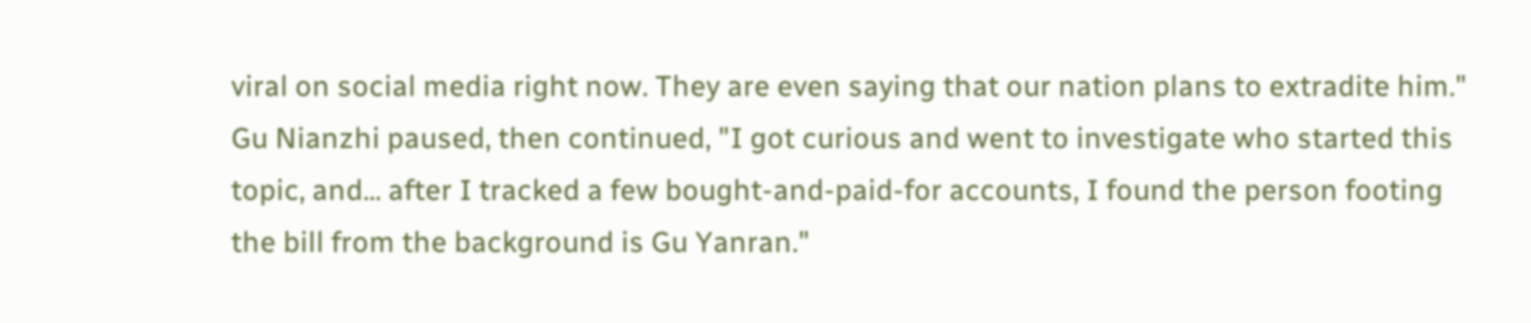viral on social media right now. They are even saying that our nation plans to extradite him." Gu Nianzhi paused, then continued, "I got curious and went to investigate who started this topic, and... after I tracked a few bought-and-paid-for accounts, I found the person footing the bill from the background is Gu Yanran."